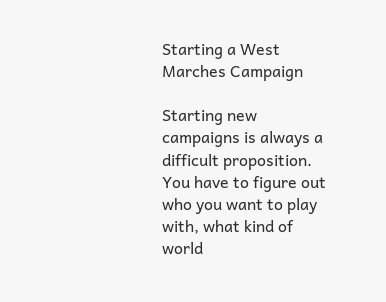Starting a West Marches Campaign

Starting new campaigns is always a difficult proposition. You have to figure out who you want to play with, what kind of world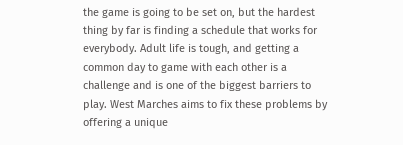the game is going to be set on, but the hardest thing by far is finding a schedule that works for everybody. Adult life is tough, and getting a common day to game with each other is a challenge and is one of the biggest barriers to play. West Marches aims to fix these problems by offering a unique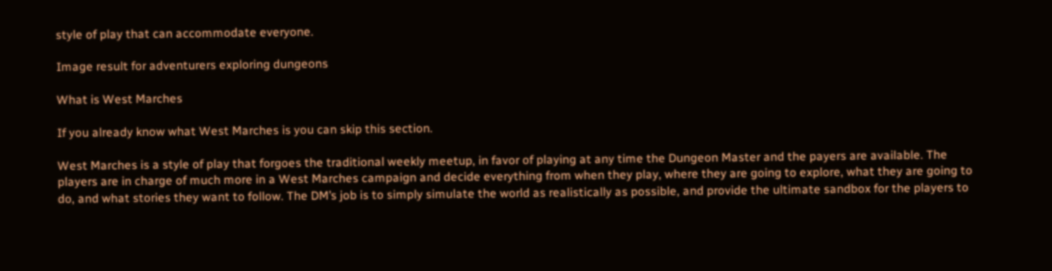style of play that can accommodate everyone.

Image result for adventurers exploring dungeons

What is West Marches

If you already know what West Marches is you can skip this section.

West Marches is a style of play that forgoes the traditional weekly meetup, in favor of playing at any time the Dungeon Master and the payers are available. The players are in charge of much more in a West Marches campaign and decide everything from when they play, where they are going to explore, what they are going to do, and what stories they want to follow. The DM’s job is to simply simulate the world as realistically as possible, and provide the ultimate sandbox for the players to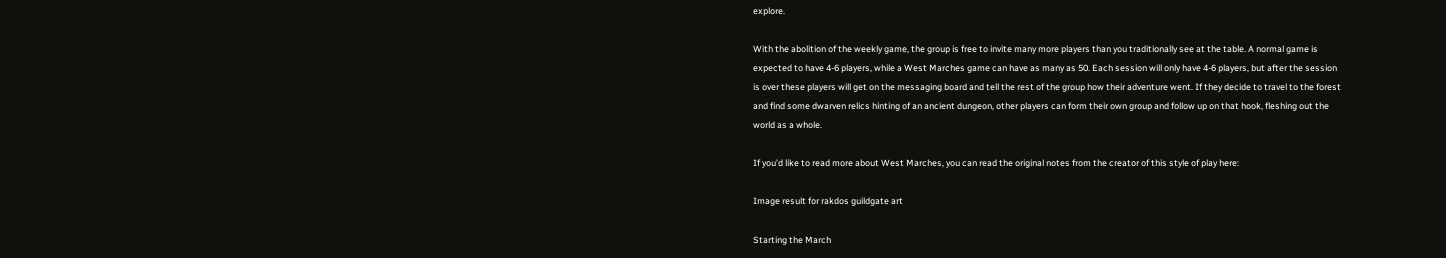explore.

With the abolition of the weekly game, the group is free to invite many more players than you traditionally see at the table. A normal game is expected to have 4-6 players, while a West Marches game can have as many as 50. Each session will only have 4-6 players, but after the session is over these players will get on the messaging board and tell the rest of the group how their adventure went. If they decide to travel to the forest and find some dwarven relics hinting of an ancient dungeon, other players can form their own group and follow up on that hook, fleshing out the world as a whole.

If you’d like to read more about West Marches, you can read the original notes from the creator of this style of play here:

Image result for rakdos guildgate art

Starting the March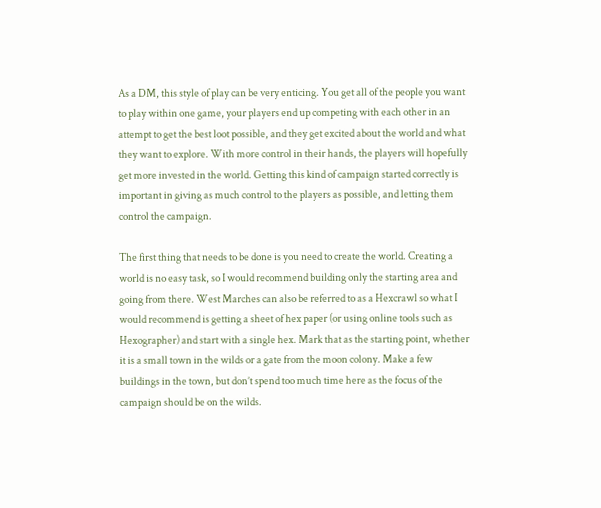As a DM, this style of play can be very enticing. You get all of the people you want to play within one game, your players end up competing with each other in an attempt to get the best loot possible, and they get excited about the world and what they want to explore. With more control in their hands, the players will hopefully get more invested in the world. Getting this kind of campaign started correctly is important in giving as much control to the players as possible, and letting them control the campaign.

The first thing that needs to be done is you need to create the world. Creating a world is no easy task, so I would recommend building only the starting area and going from there. West Marches can also be referred to as a Hexcrawl so what I would recommend is getting a sheet of hex paper (or using online tools such as Hexographer) and start with a single hex. Mark that as the starting point, whether it is a small town in the wilds or a gate from the moon colony. Make a few buildings in the town, but don’t spend too much time here as the focus of the campaign should be on the wilds.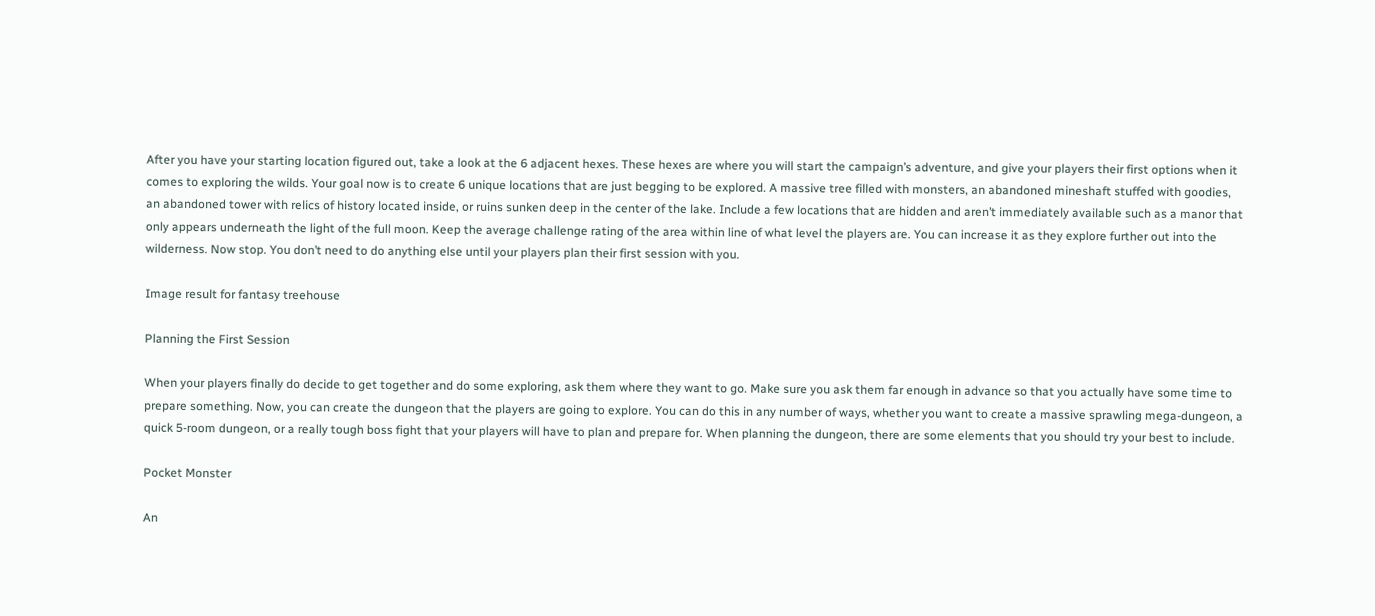After you have your starting location figured out, take a look at the 6 adjacent hexes. These hexes are where you will start the campaign’s adventure, and give your players their first options when it comes to exploring the wilds. Your goal now is to create 6 unique locations that are just begging to be explored. A massive tree filled with monsters, an abandoned mineshaft stuffed with goodies, an abandoned tower with relics of history located inside, or ruins sunken deep in the center of the lake. Include a few locations that are hidden and aren’t immediately available such as a manor that only appears underneath the light of the full moon. Keep the average challenge rating of the area within line of what level the players are. You can increase it as they explore further out into the wilderness. Now stop. You don’t need to do anything else until your players plan their first session with you.

Image result for fantasy treehouse

Planning the First Session

When your players finally do decide to get together and do some exploring, ask them where they want to go. Make sure you ask them far enough in advance so that you actually have some time to prepare something. Now, you can create the dungeon that the players are going to explore. You can do this in any number of ways, whether you want to create a massive sprawling mega-dungeon, a quick 5-room dungeon, or a really tough boss fight that your players will have to plan and prepare for. When planning the dungeon, there are some elements that you should try your best to include.

Pocket Monster

An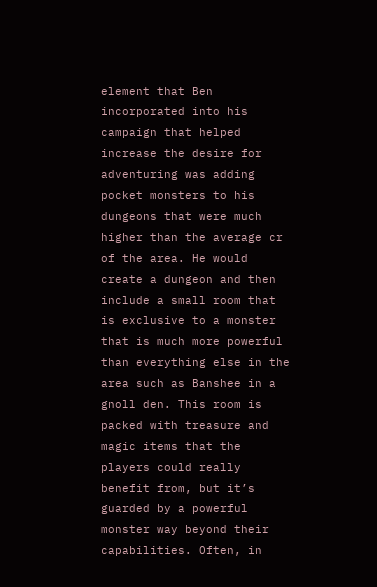element that Ben incorporated into his campaign that helped increase the desire for adventuring was adding pocket monsters to his dungeons that were much higher than the average cr of the area. He would create a dungeon and then include a small room that is exclusive to a monster that is much more powerful than everything else in the area such as Banshee in a gnoll den. This room is packed with treasure and magic items that the players could really benefit from, but it’s guarded by a powerful monster way beyond their capabilities. Often, in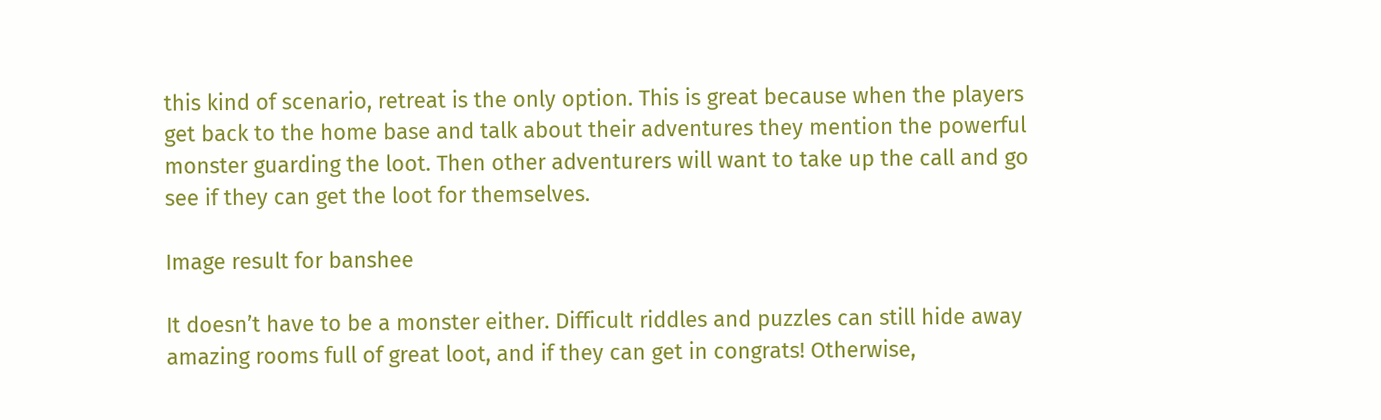this kind of scenario, retreat is the only option. This is great because when the players get back to the home base and talk about their adventures they mention the powerful monster guarding the loot. Then other adventurers will want to take up the call and go see if they can get the loot for themselves.

Image result for banshee

It doesn’t have to be a monster either. Difficult riddles and puzzles can still hide away amazing rooms full of great loot, and if they can get in congrats! Otherwise,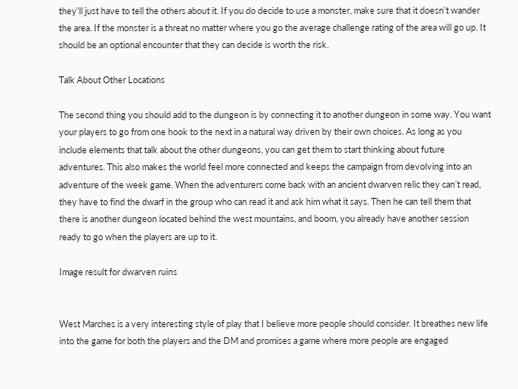they’ll just have to tell the others about it. If you do decide to use a monster, make sure that it doesn’t wander the area. If the monster is a threat no matter where you go the average challenge rating of the area will go up. It should be an optional encounter that they can decide is worth the risk.

Talk About Other Locations

The second thing you should add to the dungeon is by connecting it to another dungeon in some way. You want your players to go from one hook to the next in a natural way driven by their own choices. As long as you include elements that talk about the other dungeons, you can get them to start thinking about future adventures. This also makes the world feel more connected and keeps the campaign from devolving into an adventure of the week game. When the adventurers come back with an ancient dwarven relic they can’t read, they have to find the dwarf in the group who can read it and ask him what it says. Then he can tell them that there is another dungeon located behind the west mountains, and boom, you already have another session ready to go when the players are up to it.

Image result for dwarven ruins


West Marches is a very interesting style of play that I believe more people should consider. It breathes new life into the game for both the players and the DM and promises a game where more people are engaged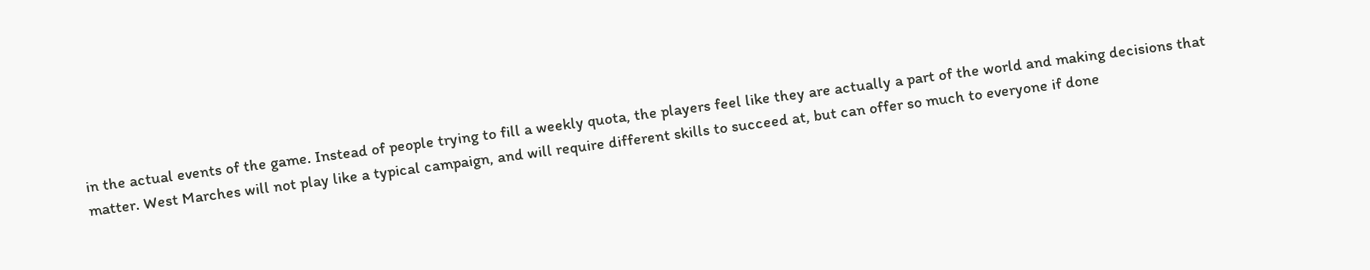in the actual events of the game. Instead of people trying to fill a weekly quota, the players feel like they are actually a part of the world and making decisions that matter. West Marches will not play like a typical campaign, and will require different skills to succeed at, but can offer so much to everyone if done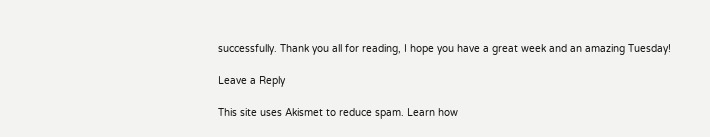successfully. Thank you all for reading, I hope you have a great week and an amazing Tuesday!

Leave a Reply

This site uses Akismet to reduce spam. Learn how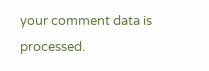your comment data is processed.